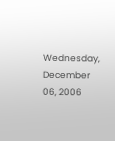Wednesday, December 06, 2006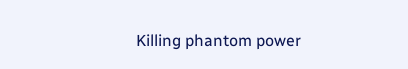Killing phantom power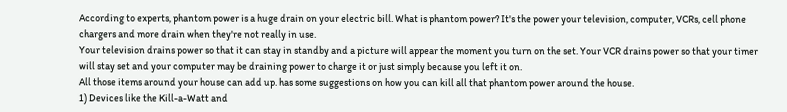According to experts, phantom power is a huge drain on your electric bill. What is phantom power? It's the power your television, computer, VCRs, cell phone chargers and more drain when they're not really in use.
Your television drains power so that it can stay in standby and a picture will appear the moment you turn on the set. Your VCR drains power so that your timer will stay set and your computer may be draining power to charge it or just simply because you left it on.
All those items around your house can add up. has some suggestions on how you can kill all that phantom power around the house.
1) Devices like the Kill-a-Watt and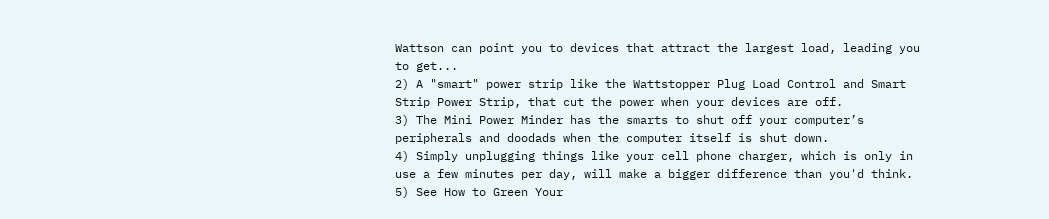Wattson can point you to devices that attract the largest load, leading you to get...
2) A "smart" power strip like the Wattstopper Plug Load Control and Smart Strip Power Strip, that cut the power when your devices are off.
3) The Mini Power Minder has the smarts to shut off your computer’s peripherals and doodads when the computer itself is shut down.
4) Simply unplugging things like your cell phone charger, which is only in use a few minutes per day, will make a bigger difference than you'd think.
5) See How to Green Your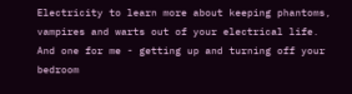Electricity to learn more about keeping phantoms, vampires and warts out of your electrical life.
And one for me - getting up and turning off your bedroom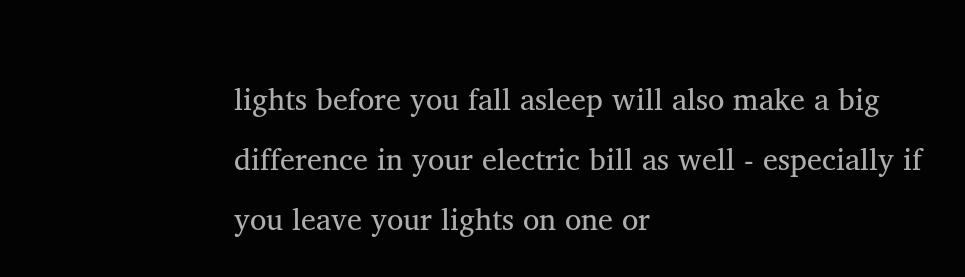lights before you fall asleep will also make a big difference in your electric bill as well - especially if you leave your lights on one or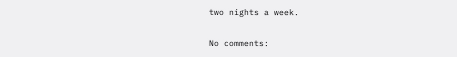two nights a week.

No comments: